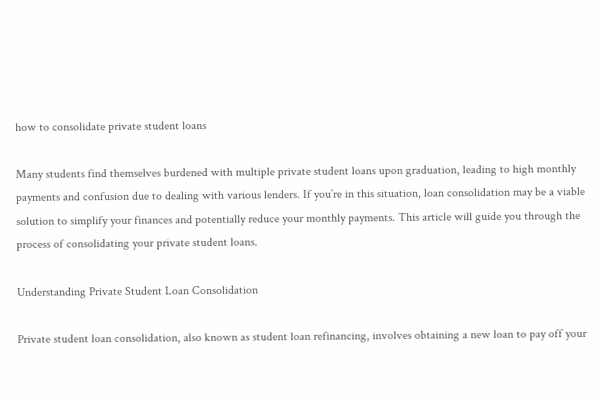how to consolidate private student loans

Many students find themselves burdened with multiple private student loans upon graduation, leading to high monthly payments and confusion due to dealing with various lenders. If you’re in this situation, loan consolidation may be a viable solution to simplify your finances and potentially reduce your monthly payments. This article will guide you through the process of consolidating your private student loans.

Understanding Private Student Loan Consolidation

Private student loan consolidation, also known as student loan refinancing, involves obtaining a new loan to pay off your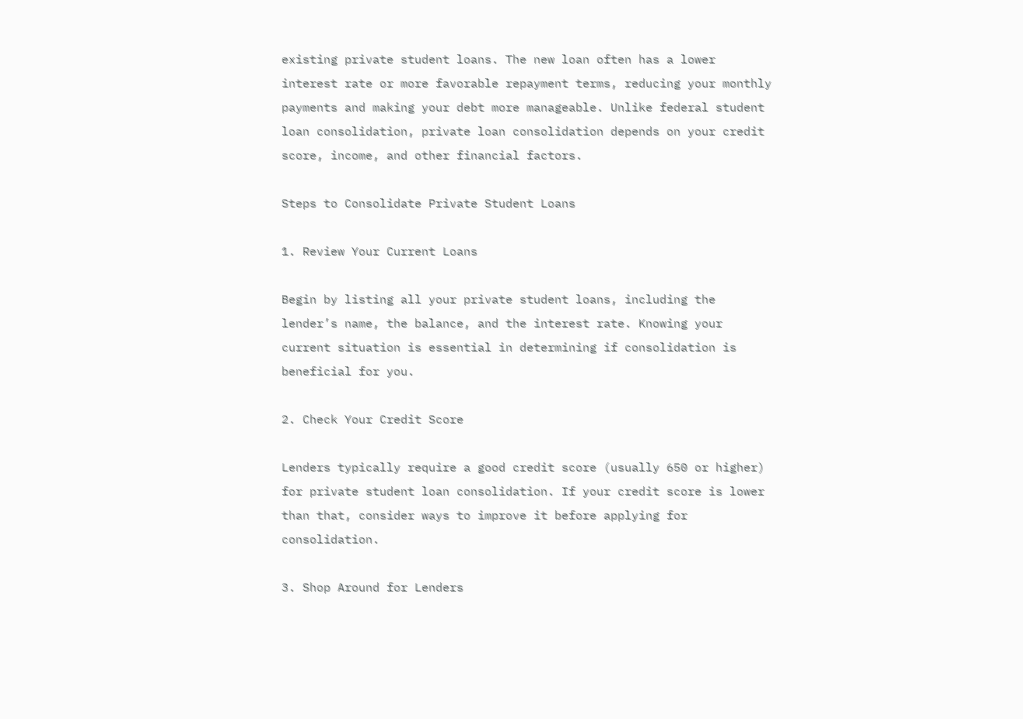existing private student loans. The new loan often has a lower interest rate or more favorable repayment terms, reducing your monthly payments and making your debt more manageable. Unlike federal student loan consolidation, private loan consolidation depends on your credit score, income, and other financial factors.

Steps to Consolidate Private Student Loans

1. Review Your Current Loans

Begin by listing all your private student loans, including the lender’s name, the balance, and the interest rate. Knowing your current situation is essential in determining if consolidation is beneficial for you.

2. Check Your Credit Score

Lenders typically require a good credit score (usually 650 or higher) for private student loan consolidation. If your credit score is lower than that, consider ways to improve it before applying for consolidation.

3. Shop Around for Lenders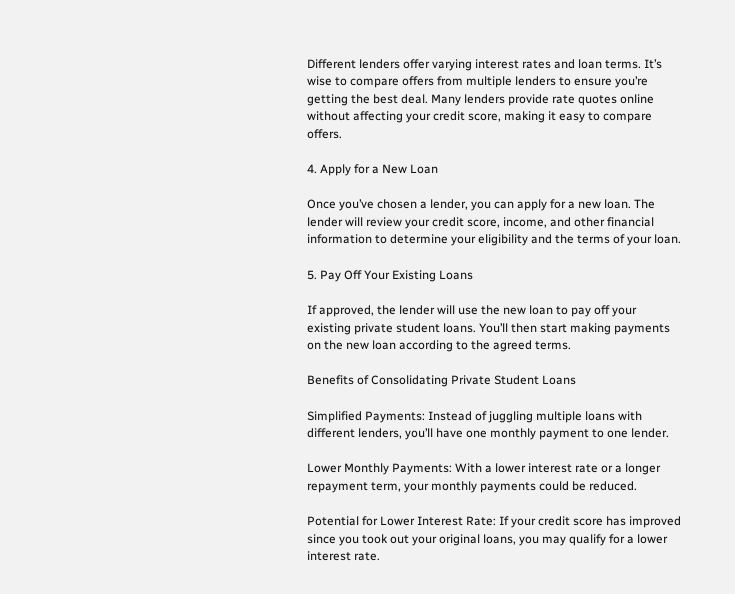Different lenders offer varying interest rates and loan terms. It’s wise to compare offers from multiple lenders to ensure you’re getting the best deal. Many lenders provide rate quotes online without affecting your credit score, making it easy to compare offers.

4. Apply for a New Loan

Once you’ve chosen a lender, you can apply for a new loan. The lender will review your credit score, income, and other financial information to determine your eligibility and the terms of your loan.

5. Pay Off Your Existing Loans

If approved, the lender will use the new loan to pay off your existing private student loans. You’ll then start making payments on the new loan according to the agreed terms.

Benefits of Consolidating Private Student Loans

Simplified Payments: Instead of juggling multiple loans with different lenders, you’ll have one monthly payment to one lender.

Lower Monthly Payments: With a lower interest rate or a longer repayment term, your monthly payments could be reduced.

Potential for Lower Interest Rate: If your credit score has improved since you took out your original loans, you may qualify for a lower interest rate.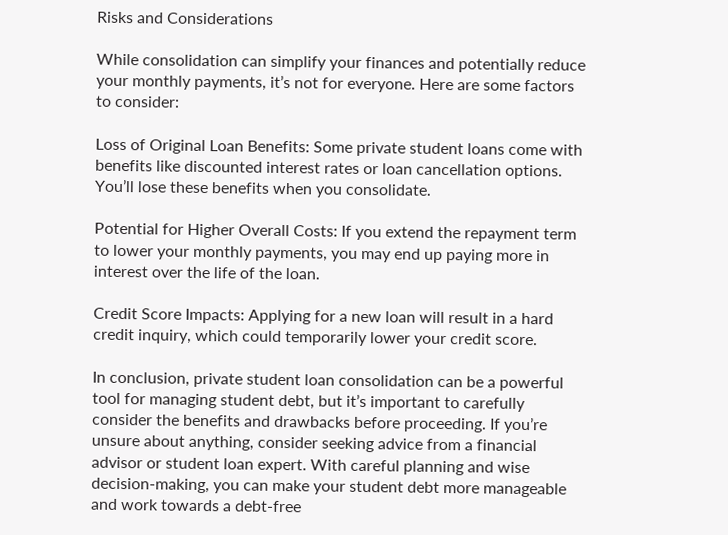Risks and Considerations

While consolidation can simplify your finances and potentially reduce your monthly payments, it’s not for everyone. Here are some factors to consider:

Loss of Original Loan Benefits: Some private student loans come with benefits like discounted interest rates or loan cancellation options. You’ll lose these benefits when you consolidate.

Potential for Higher Overall Costs: If you extend the repayment term to lower your monthly payments, you may end up paying more in interest over the life of the loan.

Credit Score Impacts: Applying for a new loan will result in a hard credit inquiry, which could temporarily lower your credit score.

In conclusion, private student loan consolidation can be a powerful tool for managing student debt, but it’s important to carefully consider the benefits and drawbacks before proceeding. If you’re unsure about anything, consider seeking advice from a financial advisor or student loan expert. With careful planning and wise decision-making, you can make your student debt more manageable and work towards a debt-free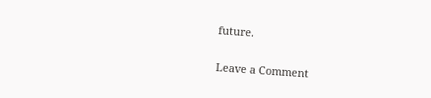future.

Leave a Comment